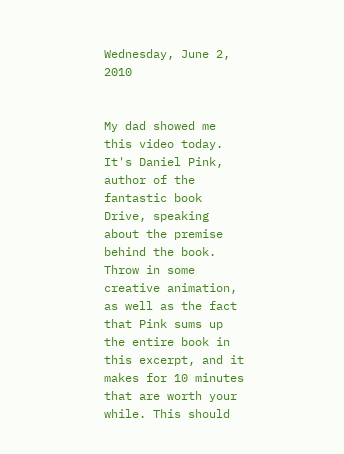Wednesday, June 2, 2010


My dad showed me this video today. It's Daniel Pink, author of the fantastic book Drive, speaking about the premise behind the book. Throw in some creative animation, as well as the fact that Pink sums up the entire book in this excerpt, and it makes for 10 minutes that are worth your while. This should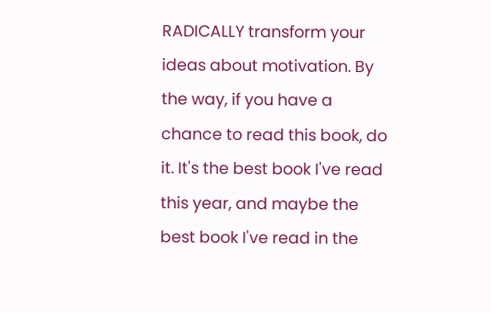RADICALLY transform your ideas about motivation. By the way, if you have a chance to read this book, do it. It's the best book I've read this year, and maybe the best book I've read in the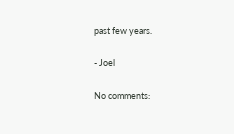past few years.

- Joel

No comments: